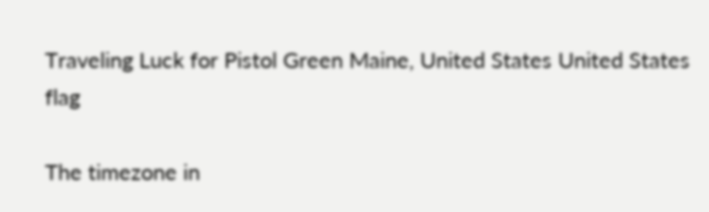Traveling Luck for Pistol Green Maine, United States United States flag

The timezone in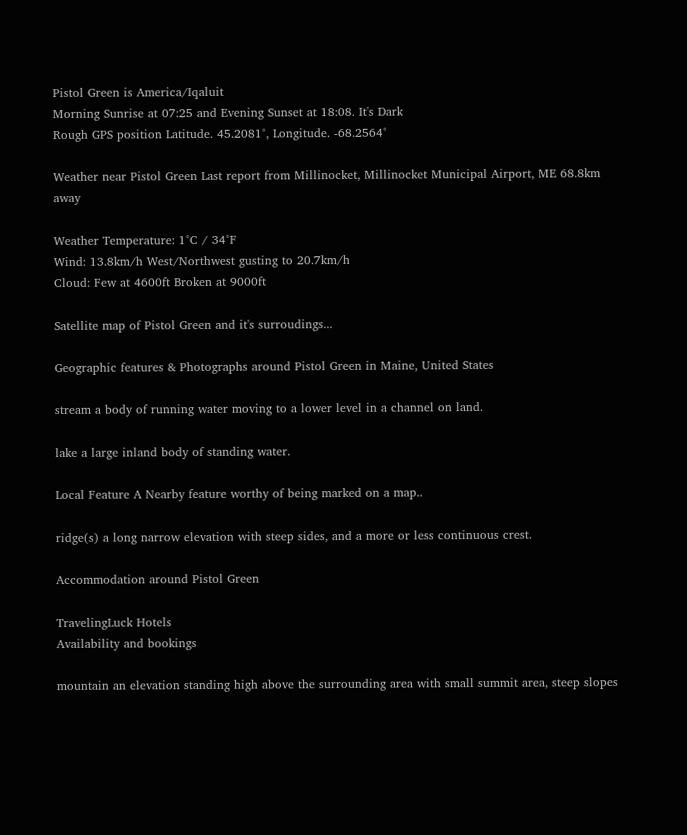Pistol Green is America/Iqaluit
Morning Sunrise at 07:25 and Evening Sunset at 18:08. It's Dark
Rough GPS position Latitude. 45.2081°, Longitude. -68.2564°

Weather near Pistol Green Last report from Millinocket, Millinocket Municipal Airport, ME 68.8km away

Weather Temperature: 1°C / 34°F
Wind: 13.8km/h West/Northwest gusting to 20.7km/h
Cloud: Few at 4600ft Broken at 9000ft

Satellite map of Pistol Green and it's surroudings...

Geographic features & Photographs around Pistol Green in Maine, United States

stream a body of running water moving to a lower level in a channel on land.

lake a large inland body of standing water.

Local Feature A Nearby feature worthy of being marked on a map..

ridge(s) a long narrow elevation with steep sides, and a more or less continuous crest.

Accommodation around Pistol Green

TravelingLuck Hotels
Availability and bookings

mountain an elevation standing high above the surrounding area with small summit area, steep slopes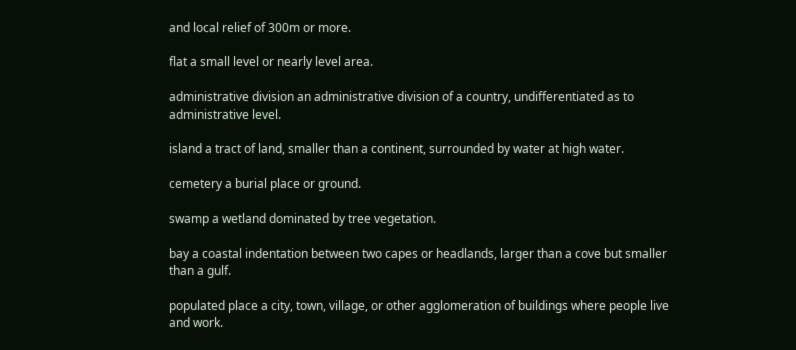and local relief of 300m or more.

flat a small level or nearly level area.

administrative division an administrative division of a country, undifferentiated as to administrative level.

island a tract of land, smaller than a continent, surrounded by water at high water.

cemetery a burial place or ground.

swamp a wetland dominated by tree vegetation.

bay a coastal indentation between two capes or headlands, larger than a cove but smaller than a gulf.

populated place a city, town, village, or other agglomeration of buildings where people live and work.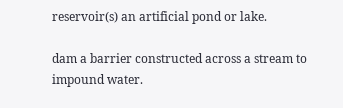reservoir(s) an artificial pond or lake.

dam a barrier constructed across a stream to impound water.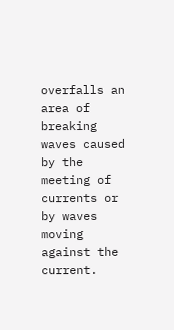overfalls an area of breaking waves caused by the meeting of currents or by waves moving against the current.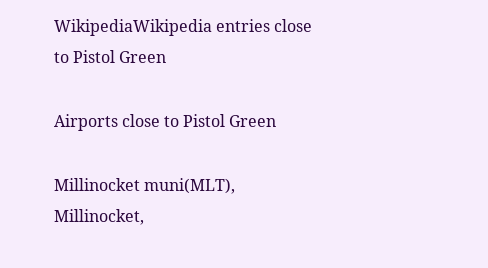WikipediaWikipedia entries close to Pistol Green

Airports close to Pistol Green

Millinocket muni(MLT), Millinocket,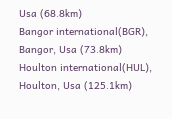Usa (68.8km)
Bangor international(BGR), Bangor, Usa (73.8km)
Houlton international(HUL), Houlton, Usa (125.1km)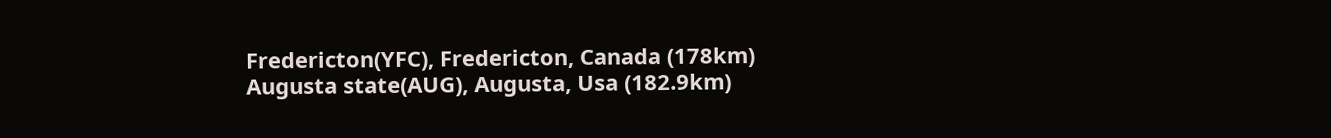Fredericton(YFC), Fredericton, Canada (178km)
Augusta state(AUG), Augusta, Usa (182.9km)